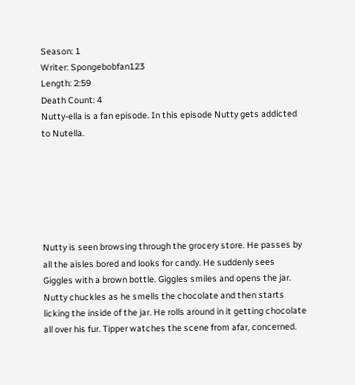Season: 1
Writer: Spongebobfan123
Length: 2:59
Death Count: 4
Nutty-ella is a fan episode. In this episode Nutty gets addicted to Nutella.






Nutty is seen browsing through the grocery store. He passes by all the aisles bored and looks for candy. He suddenly sees Giggles with a brown bottle. Giggles smiles and opens the jar. Nutty chuckles as he smells the chocolate and then starts licking the inside of the jar. He rolls around in it getting chocolate all over his fur. Tipper watches the scene from afar, concerned.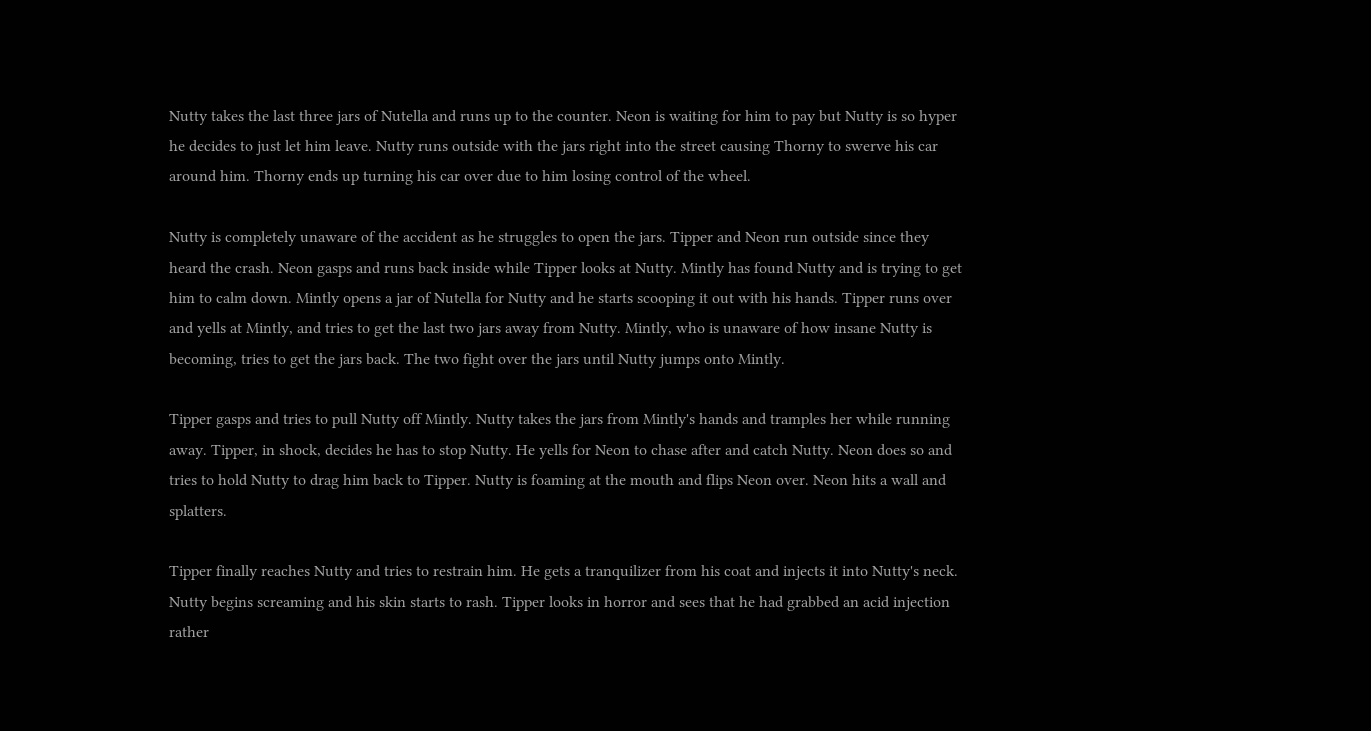Nutty takes the last three jars of Nutella and runs up to the counter. Neon is waiting for him to pay but Nutty is so hyper he decides to just let him leave. Nutty runs outside with the jars right into the street causing Thorny to swerve his car around him. Thorny ends up turning his car over due to him losing control of the wheel.

Nutty is completely unaware of the accident as he struggles to open the jars. Tipper and Neon run outside since they heard the crash. Neon gasps and runs back inside while Tipper looks at Nutty. Mintly has found Nutty and is trying to get him to calm down. Mintly opens a jar of Nutella for Nutty and he starts scooping it out with his hands. Tipper runs over and yells at Mintly, and tries to get the last two jars away from Nutty. Mintly, who is unaware of how insane Nutty is becoming, tries to get the jars back. The two fight over the jars until Nutty jumps onto Mintly.

Tipper gasps and tries to pull Nutty off Mintly. Nutty takes the jars from Mintly's hands and tramples her while running away. Tipper, in shock, decides he has to stop Nutty. He yells for Neon to chase after and catch Nutty. Neon does so and tries to hold Nutty to drag him back to Tipper. Nutty is foaming at the mouth and flips Neon over. Neon hits a wall and splatters.

Tipper finally reaches Nutty and tries to restrain him. He gets a tranquilizer from his coat and injects it into Nutty's neck. Nutty begins screaming and his skin starts to rash. Tipper looks in horror and sees that he had grabbed an acid injection rather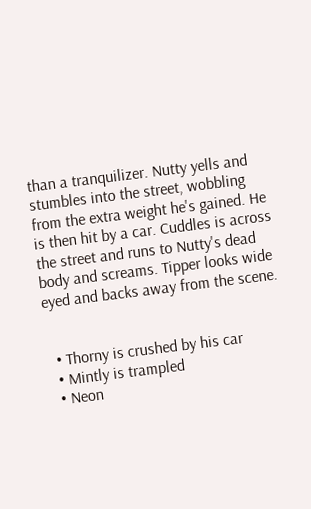than a tranquilizer. Nutty yells and stumbles into the street, wobbling from the extra weight he's gained. He is then hit by a car. Cuddles is across the street and runs to Nutty's dead body and screams. Tipper looks wide eyed and backs away from the scene.


  • Thorny is crushed by his car
  • Mintly is trampled
  • Neon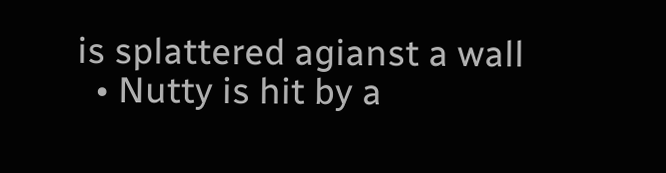is splattered agianst a wall
  • Nutty is hit by a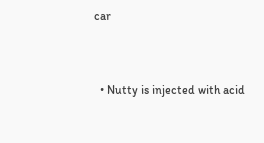car


  • Nutty is injected with acid